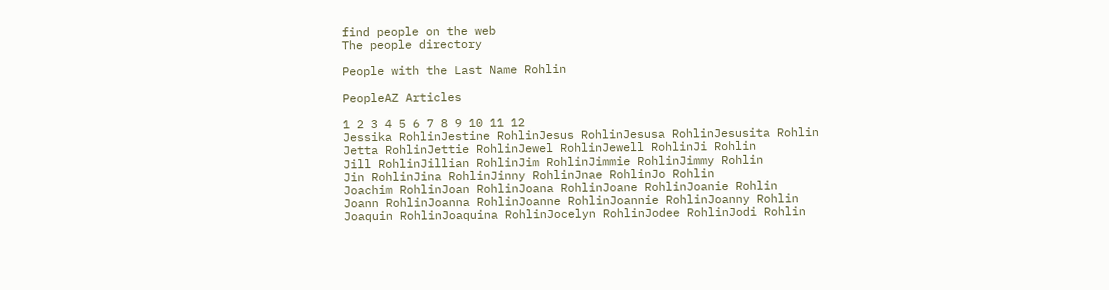find people on the web
The people directory

People with the Last Name Rohlin

PeopleAZ Articles

1 2 3 4 5 6 7 8 9 10 11 12
Jessika RohlinJestine RohlinJesus RohlinJesusa RohlinJesusita Rohlin
Jetta RohlinJettie RohlinJewel RohlinJewell RohlinJi Rohlin
Jill RohlinJillian RohlinJim RohlinJimmie RohlinJimmy Rohlin
Jin RohlinJina RohlinJinny RohlinJnae RohlinJo Rohlin
Joachim RohlinJoan RohlinJoana RohlinJoane RohlinJoanie Rohlin
Joann RohlinJoanna RohlinJoanne RohlinJoannie RohlinJoanny Rohlin
Joaquin RohlinJoaquina RohlinJocelyn RohlinJodee RohlinJodi Rohlin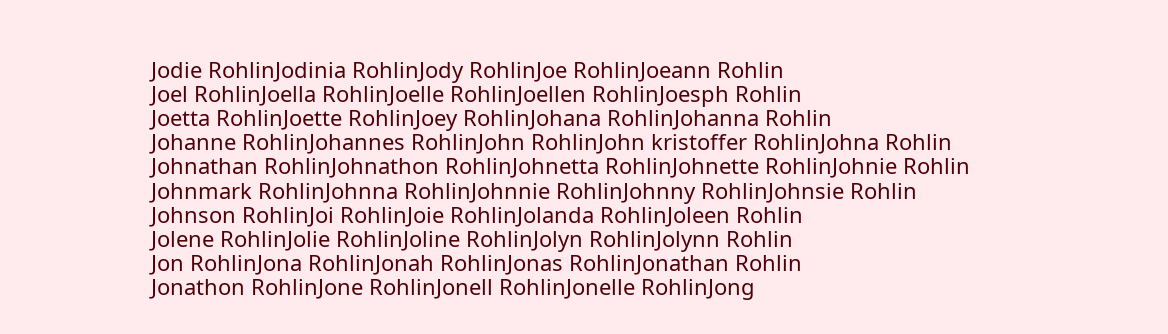Jodie RohlinJodinia RohlinJody RohlinJoe RohlinJoeann Rohlin
Joel RohlinJoella RohlinJoelle RohlinJoellen RohlinJoesph Rohlin
Joetta RohlinJoette RohlinJoey RohlinJohana RohlinJohanna Rohlin
Johanne RohlinJohannes RohlinJohn RohlinJohn kristoffer RohlinJohna Rohlin
Johnathan RohlinJohnathon RohlinJohnetta RohlinJohnette RohlinJohnie Rohlin
Johnmark RohlinJohnna RohlinJohnnie RohlinJohnny RohlinJohnsie Rohlin
Johnson RohlinJoi RohlinJoie RohlinJolanda RohlinJoleen Rohlin
Jolene RohlinJolie RohlinJoline RohlinJolyn RohlinJolynn Rohlin
Jon RohlinJona RohlinJonah RohlinJonas RohlinJonathan Rohlin
Jonathon RohlinJone RohlinJonell RohlinJonelle RohlinJong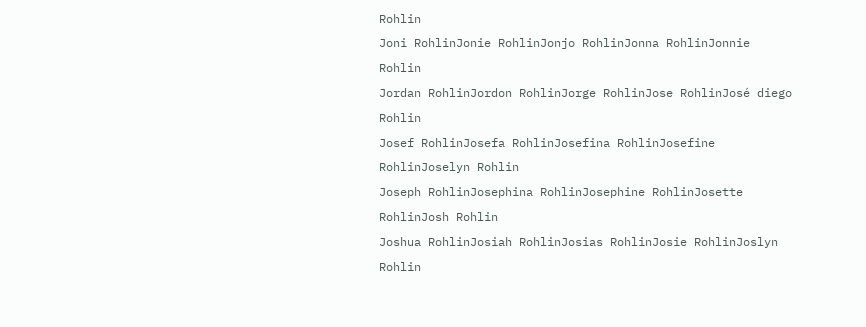Rohlin
Joni RohlinJonie RohlinJonjo RohlinJonna RohlinJonnie Rohlin
Jordan RohlinJordon RohlinJorge RohlinJose RohlinJosé diego Rohlin
Josef RohlinJosefa RohlinJosefina RohlinJosefine RohlinJoselyn Rohlin
Joseph RohlinJosephina RohlinJosephine RohlinJosette RohlinJosh Rohlin
Joshua RohlinJosiah RohlinJosias RohlinJosie RohlinJoslyn Rohlin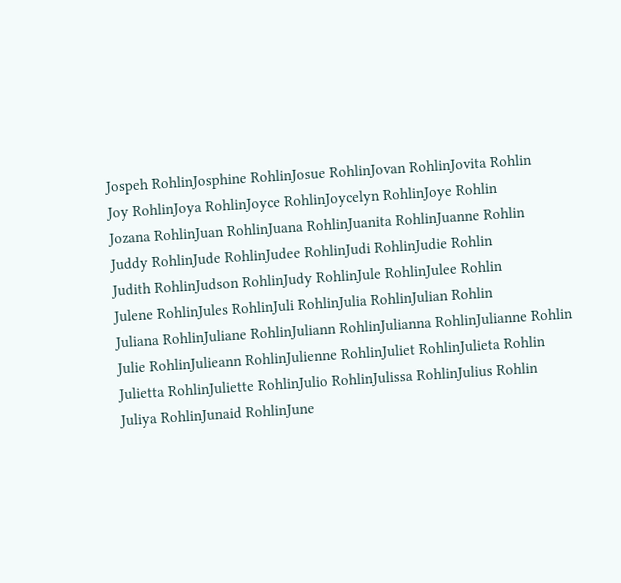Jospeh RohlinJosphine RohlinJosue RohlinJovan RohlinJovita Rohlin
Joy RohlinJoya RohlinJoyce RohlinJoycelyn RohlinJoye Rohlin
Jozana RohlinJuan RohlinJuana RohlinJuanita RohlinJuanne Rohlin
Juddy RohlinJude RohlinJudee RohlinJudi RohlinJudie Rohlin
Judith RohlinJudson RohlinJudy RohlinJule RohlinJulee Rohlin
Julene RohlinJules RohlinJuli RohlinJulia RohlinJulian Rohlin
Juliana RohlinJuliane RohlinJuliann RohlinJulianna RohlinJulianne Rohlin
Julie RohlinJulieann RohlinJulienne RohlinJuliet RohlinJulieta Rohlin
Julietta RohlinJuliette RohlinJulio RohlinJulissa RohlinJulius Rohlin
Juliya RohlinJunaid RohlinJune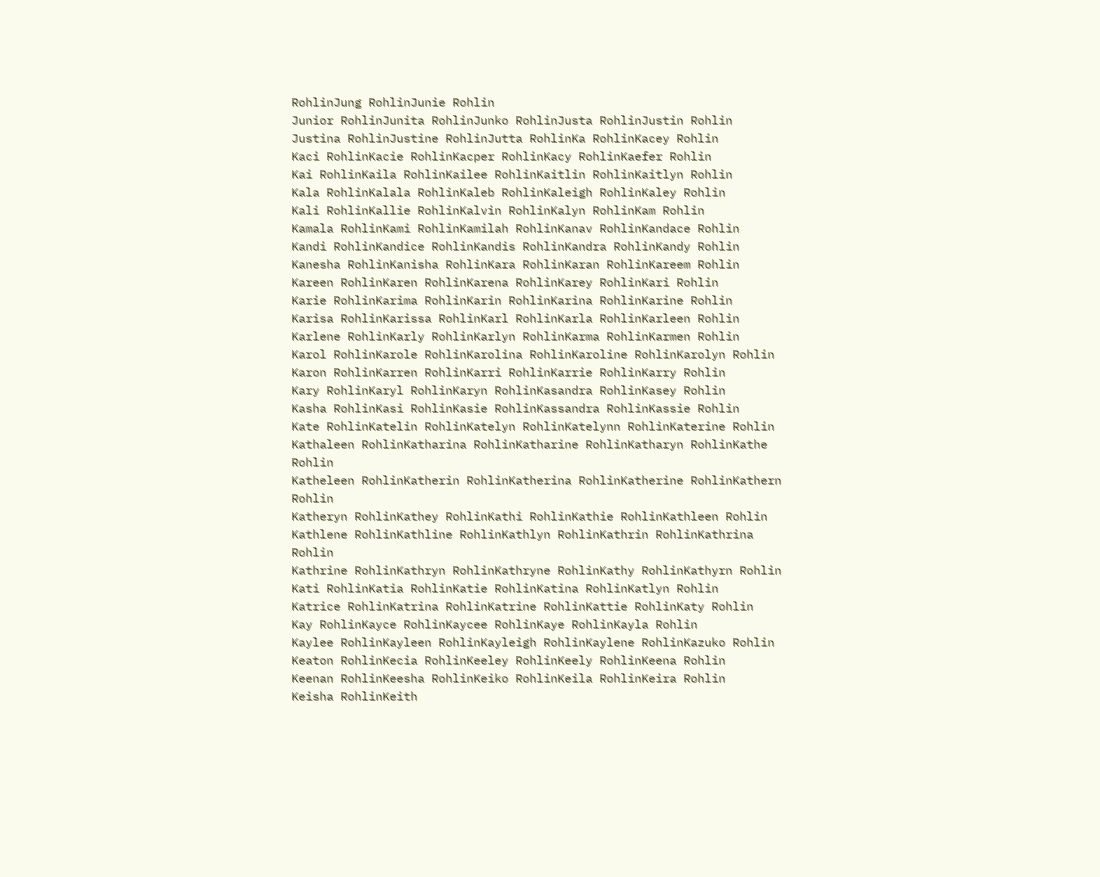RohlinJung RohlinJunie Rohlin
Junior RohlinJunita RohlinJunko RohlinJusta RohlinJustin Rohlin
Justina RohlinJustine RohlinJutta RohlinKa RohlinKacey Rohlin
Kaci RohlinKacie RohlinKacper RohlinKacy RohlinKaefer Rohlin
Kai RohlinKaila RohlinKailee RohlinKaitlin RohlinKaitlyn Rohlin
Kala RohlinKalala RohlinKaleb RohlinKaleigh RohlinKaley Rohlin
Kali RohlinKallie RohlinKalvin RohlinKalyn RohlinKam Rohlin
Kamala RohlinKami RohlinKamilah RohlinKanav RohlinKandace Rohlin
Kandi RohlinKandice RohlinKandis RohlinKandra RohlinKandy Rohlin
Kanesha RohlinKanisha RohlinKara RohlinKaran RohlinKareem Rohlin
Kareen RohlinKaren RohlinKarena RohlinKarey RohlinKari Rohlin
Karie RohlinKarima RohlinKarin RohlinKarina RohlinKarine Rohlin
Karisa RohlinKarissa RohlinKarl RohlinKarla RohlinKarleen Rohlin
Karlene RohlinKarly RohlinKarlyn RohlinKarma RohlinKarmen Rohlin
Karol RohlinKarole RohlinKarolina RohlinKaroline RohlinKarolyn Rohlin
Karon RohlinKarren RohlinKarri RohlinKarrie RohlinKarry Rohlin
Kary RohlinKaryl RohlinKaryn RohlinKasandra RohlinKasey Rohlin
Kasha RohlinKasi RohlinKasie RohlinKassandra RohlinKassie Rohlin
Kate RohlinKatelin RohlinKatelyn RohlinKatelynn RohlinKaterine Rohlin
Kathaleen RohlinKatharina RohlinKatharine RohlinKatharyn RohlinKathe Rohlin
Katheleen RohlinKatherin RohlinKatherina RohlinKatherine RohlinKathern Rohlin
Katheryn RohlinKathey RohlinKathi RohlinKathie RohlinKathleen Rohlin
Kathlene RohlinKathline RohlinKathlyn RohlinKathrin RohlinKathrina Rohlin
Kathrine RohlinKathryn RohlinKathryne RohlinKathy RohlinKathyrn Rohlin
Kati RohlinKatia RohlinKatie RohlinKatina RohlinKatlyn Rohlin
Katrice RohlinKatrina RohlinKatrine RohlinKattie RohlinKaty Rohlin
Kay RohlinKayce RohlinKaycee RohlinKaye RohlinKayla Rohlin
Kaylee RohlinKayleen RohlinKayleigh RohlinKaylene RohlinKazuko Rohlin
Keaton RohlinKecia RohlinKeeley RohlinKeely RohlinKeena Rohlin
Keenan RohlinKeesha RohlinKeiko RohlinKeila RohlinKeira Rohlin
Keisha RohlinKeith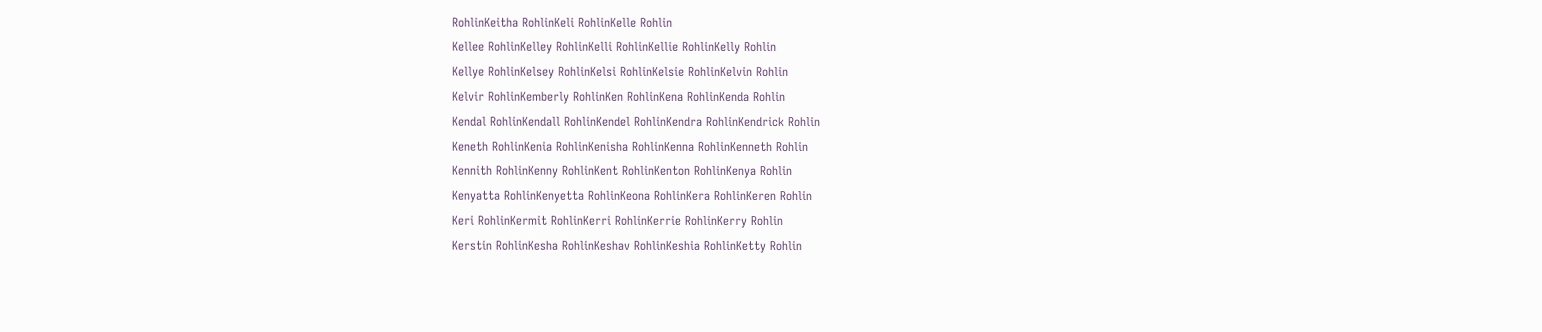RohlinKeitha RohlinKeli RohlinKelle Rohlin
Kellee RohlinKelley RohlinKelli RohlinKellie RohlinKelly Rohlin
Kellye RohlinKelsey RohlinKelsi RohlinKelsie RohlinKelvin Rohlin
Kelvir RohlinKemberly RohlinKen RohlinKena RohlinKenda Rohlin
Kendal RohlinKendall RohlinKendel RohlinKendra RohlinKendrick Rohlin
Keneth RohlinKenia RohlinKenisha RohlinKenna RohlinKenneth Rohlin
Kennith RohlinKenny RohlinKent RohlinKenton RohlinKenya Rohlin
Kenyatta RohlinKenyetta RohlinKeona RohlinKera RohlinKeren Rohlin
Keri RohlinKermit RohlinKerri RohlinKerrie RohlinKerry Rohlin
Kerstin RohlinKesha RohlinKeshav RohlinKeshia RohlinKetty Rohlin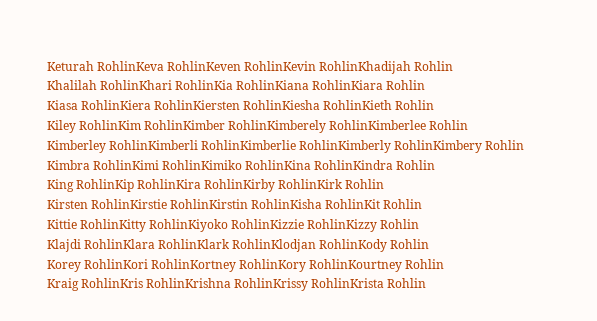Keturah RohlinKeva RohlinKeven RohlinKevin RohlinKhadijah Rohlin
Khalilah RohlinKhari RohlinKia RohlinKiana RohlinKiara Rohlin
Kiasa RohlinKiera RohlinKiersten RohlinKiesha RohlinKieth Rohlin
Kiley RohlinKim RohlinKimber RohlinKimberely RohlinKimberlee Rohlin
Kimberley RohlinKimberli RohlinKimberlie RohlinKimberly RohlinKimbery Rohlin
Kimbra RohlinKimi RohlinKimiko RohlinKina RohlinKindra Rohlin
King RohlinKip RohlinKira RohlinKirby RohlinKirk Rohlin
Kirsten RohlinKirstie RohlinKirstin RohlinKisha RohlinKit Rohlin
Kittie RohlinKitty RohlinKiyoko RohlinKizzie RohlinKizzy Rohlin
Klajdi RohlinKlara RohlinKlark RohlinKlodjan RohlinKody Rohlin
Korey RohlinKori RohlinKortney RohlinKory RohlinKourtney Rohlin
Kraig RohlinKris RohlinKrishna RohlinKrissy RohlinKrista Rohlin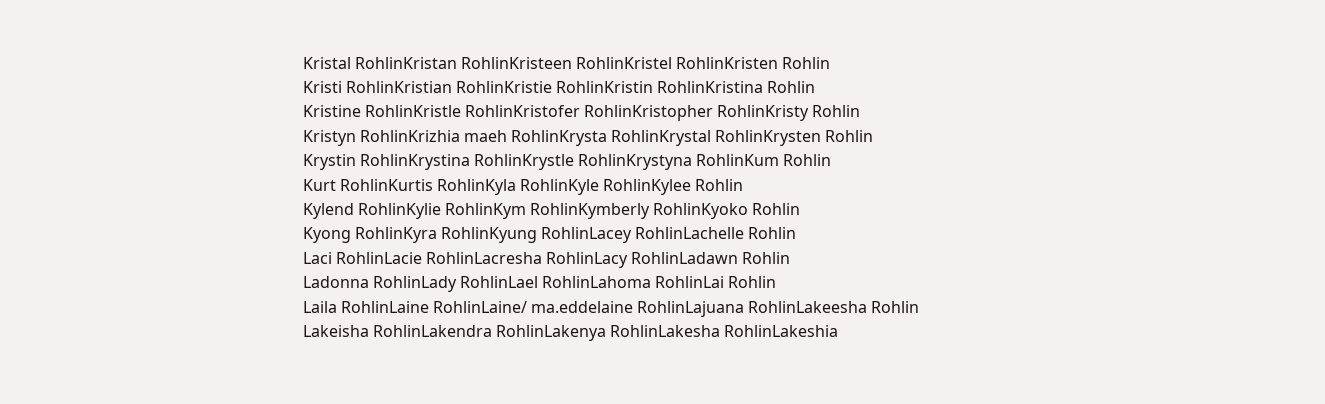Kristal RohlinKristan RohlinKristeen RohlinKristel RohlinKristen Rohlin
Kristi RohlinKristian RohlinKristie RohlinKristin RohlinKristina Rohlin
Kristine RohlinKristle RohlinKristofer RohlinKristopher RohlinKristy Rohlin
Kristyn RohlinKrizhia maeh RohlinKrysta RohlinKrystal RohlinKrysten Rohlin
Krystin RohlinKrystina RohlinKrystle RohlinKrystyna RohlinKum Rohlin
Kurt RohlinKurtis RohlinKyla RohlinKyle RohlinKylee Rohlin
Kylend RohlinKylie RohlinKym RohlinKymberly RohlinKyoko Rohlin
Kyong RohlinKyra RohlinKyung RohlinLacey RohlinLachelle Rohlin
Laci RohlinLacie RohlinLacresha RohlinLacy RohlinLadawn Rohlin
Ladonna RohlinLady RohlinLael RohlinLahoma RohlinLai Rohlin
Laila RohlinLaine RohlinLaine/ ma.eddelaine RohlinLajuana RohlinLakeesha Rohlin
Lakeisha RohlinLakendra RohlinLakenya RohlinLakesha RohlinLakeshia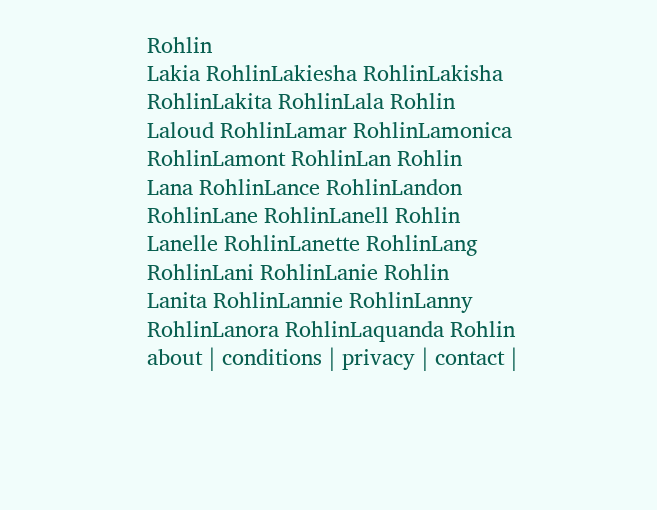Rohlin
Lakia RohlinLakiesha RohlinLakisha RohlinLakita RohlinLala Rohlin
Laloud RohlinLamar RohlinLamonica RohlinLamont RohlinLan Rohlin
Lana RohlinLance RohlinLandon RohlinLane RohlinLanell Rohlin
Lanelle RohlinLanette RohlinLang RohlinLani RohlinLanie Rohlin
Lanita RohlinLannie RohlinLanny RohlinLanora RohlinLaquanda Rohlin
about | conditions | privacy | contact |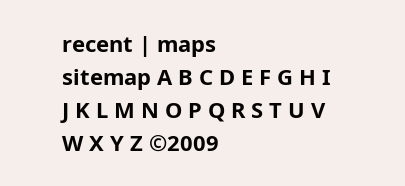recent | maps
sitemap A B C D E F G H I J K L M N O P Q R S T U V W X Y Z ©2009